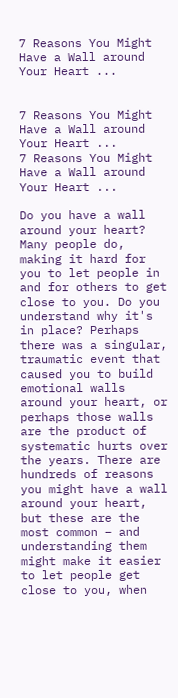7 Reasons You Might Have a Wall around Your Heart ...


7 Reasons You Might Have a Wall around Your Heart ...
7 Reasons You Might Have a Wall around Your Heart ...

Do you have a wall around your heart? Many people do, making it hard for you to let people in and for others to get close to you. Do you understand why it's in place? Perhaps there was a singular, traumatic event that caused you to build emotional walls around your heart, or perhaps those walls are the product of systematic hurts over the years. There are hundreds of reasons you might have a wall around your heart, but these are the most common – and understanding them might make it easier to let people get close to you, when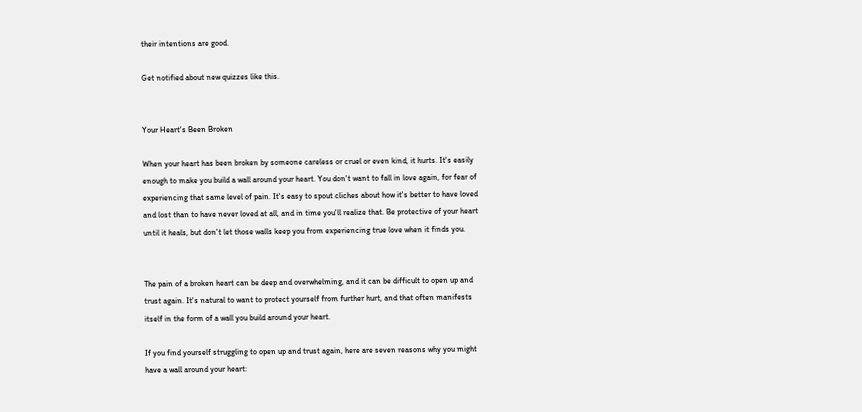their intentions are good.

Get notified about new quizzes like this.


Your Heart's Been Broken

When your heart has been broken by someone careless or cruel or even kind, it hurts. It's easily enough to make you build a wall around your heart. You don't want to fall in love again, for fear of experiencing that same level of pain. It's easy to spout cliches about how it's better to have loved and lost than to have never loved at all, and in time you'll realize that. Be protective of your heart until it heals, but don't let those walls keep you from experiencing true love when it finds you.


The pain of a broken heart can be deep and overwhelming, and it can be difficult to open up and trust again. It's natural to want to protect yourself from further hurt, and that often manifests itself in the form of a wall you build around your heart.

If you find yourself struggling to open up and trust again, here are seven reasons why you might have a wall around your heart: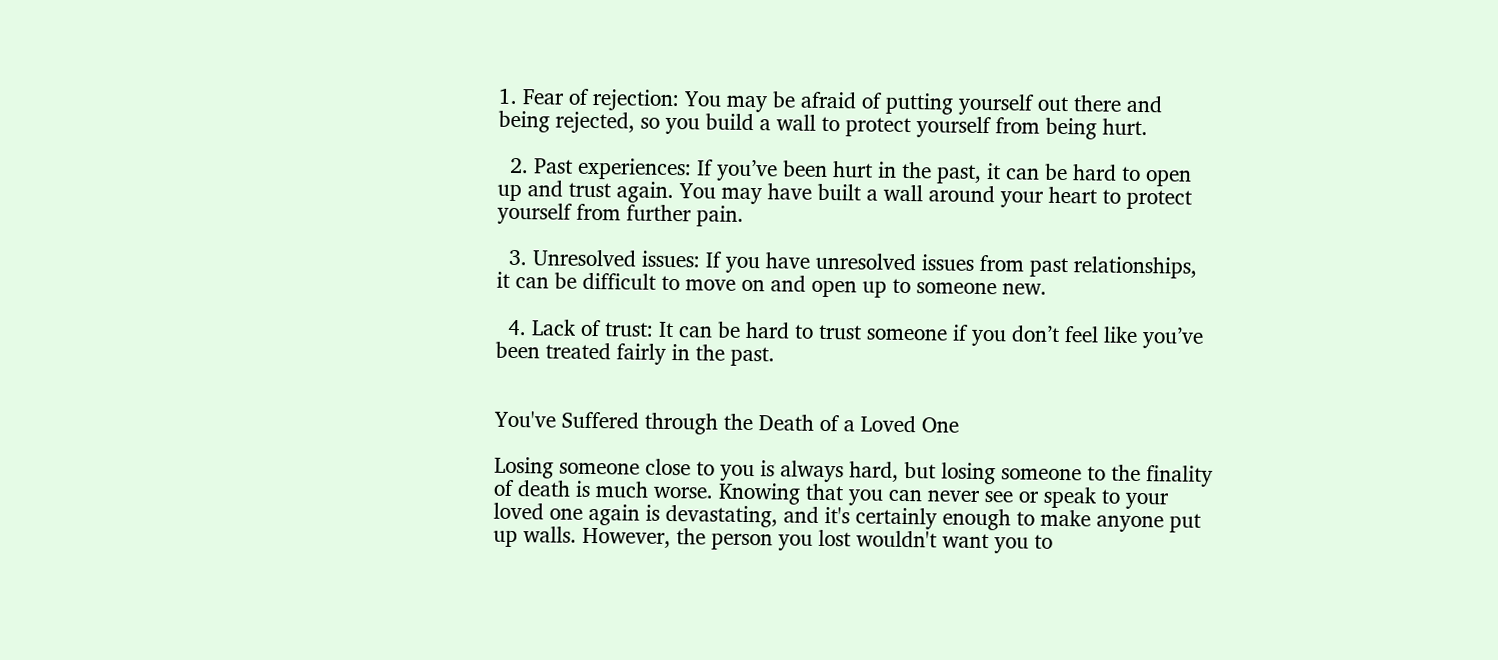1. Fear of rejection: You may be afraid of putting yourself out there and being rejected, so you build a wall to protect yourself from being hurt.

  2. Past experiences: If you’ve been hurt in the past, it can be hard to open up and trust again. You may have built a wall around your heart to protect yourself from further pain.

  3. Unresolved issues: If you have unresolved issues from past relationships, it can be difficult to move on and open up to someone new.

  4. Lack of trust: It can be hard to trust someone if you don’t feel like you’ve been treated fairly in the past.


You've Suffered through the Death of a Loved One

Losing someone close to you is always hard, but losing someone to the finality of death is much worse. Knowing that you can never see or speak to your loved one again is devastating, and it's certainly enough to make anyone put up walls. However, the person you lost wouldn't want you to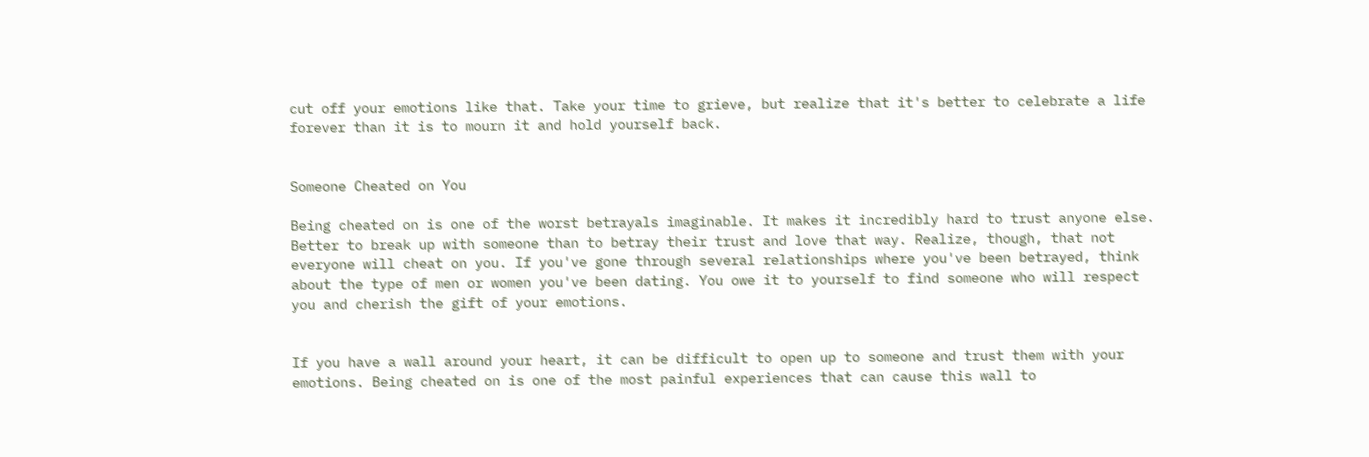cut off your emotions like that. Take your time to grieve, but realize that it's better to celebrate a life forever than it is to mourn it and hold yourself back.


Someone Cheated on You

Being cheated on is one of the worst betrayals imaginable. It makes it incredibly hard to trust anyone else. Better to break up with someone than to betray their trust and love that way. Realize, though, that not everyone will cheat on you. If you've gone through several relationships where you've been betrayed, think about the type of men or women you've been dating. You owe it to yourself to find someone who will respect you and cherish the gift of your emotions.


If you have a wall around your heart, it can be difficult to open up to someone and trust them with your emotions. Being cheated on is one of the most painful experiences that can cause this wall to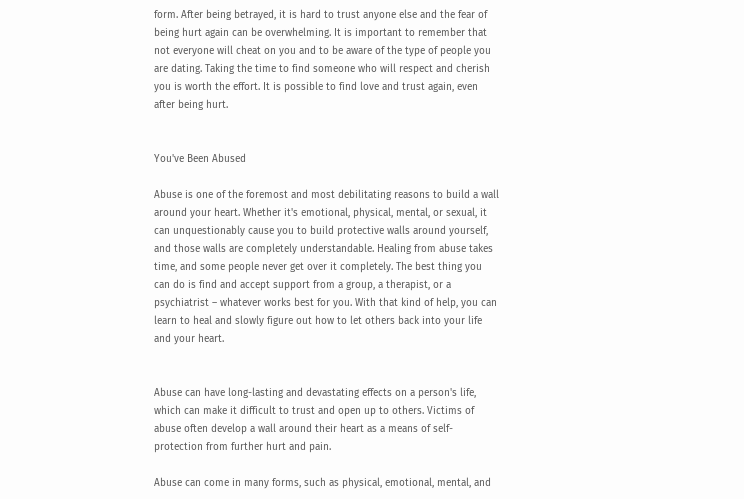form. After being betrayed, it is hard to trust anyone else and the fear of being hurt again can be overwhelming. It is important to remember that not everyone will cheat on you and to be aware of the type of people you are dating. Taking the time to find someone who will respect and cherish you is worth the effort. It is possible to find love and trust again, even after being hurt.


You've Been Abused

Abuse is one of the foremost and most debilitating reasons to build a wall around your heart. Whether it's emotional, physical, mental, or sexual, it can unquestionably cause you to build protective walls around yourself, and those walls are completely understandable. Healing from abuse takes time, and some people never get over it completely. The best thing you can do is find and accept support from a group, a therapist, or a psychiatrist – whatever works best for you. With that kind of help, you can learn to heal and slowly figure out how to let others back into your life and your heart.


Abuse can have long-lasting and devastating effects on a person's life, which can make it difficult to trust and open up to others. Victims of abuse often develop a wall around their heart as a means of self-protection from further hurt and pain.

Abuse can come in many forms, such as physical, emotional, mental, and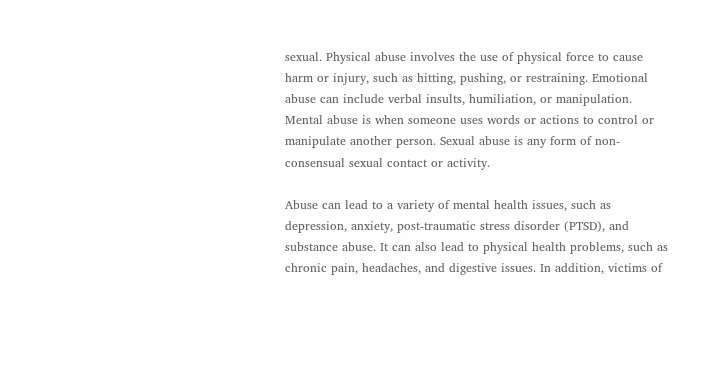sexual. Physical abuse involves the use of physical force to cause harm or injury, such as hitting, pushing, or restraining. Emotional abuse can include verbal insults, humiliation, or manipulation. Mental abuse is when someone uses words or actions to control or manipulate another person. Sexual abuse is any form of non-consensual sexual contact or activity.

Abuse can lead to a variety of mental health issues, such as depression, anxiety, post-traumatic stress disorder (PTSD), and substance abuse. It can also lead to physical health problems, such as chronic pain, headaches, and digestive issues. In addition, victims of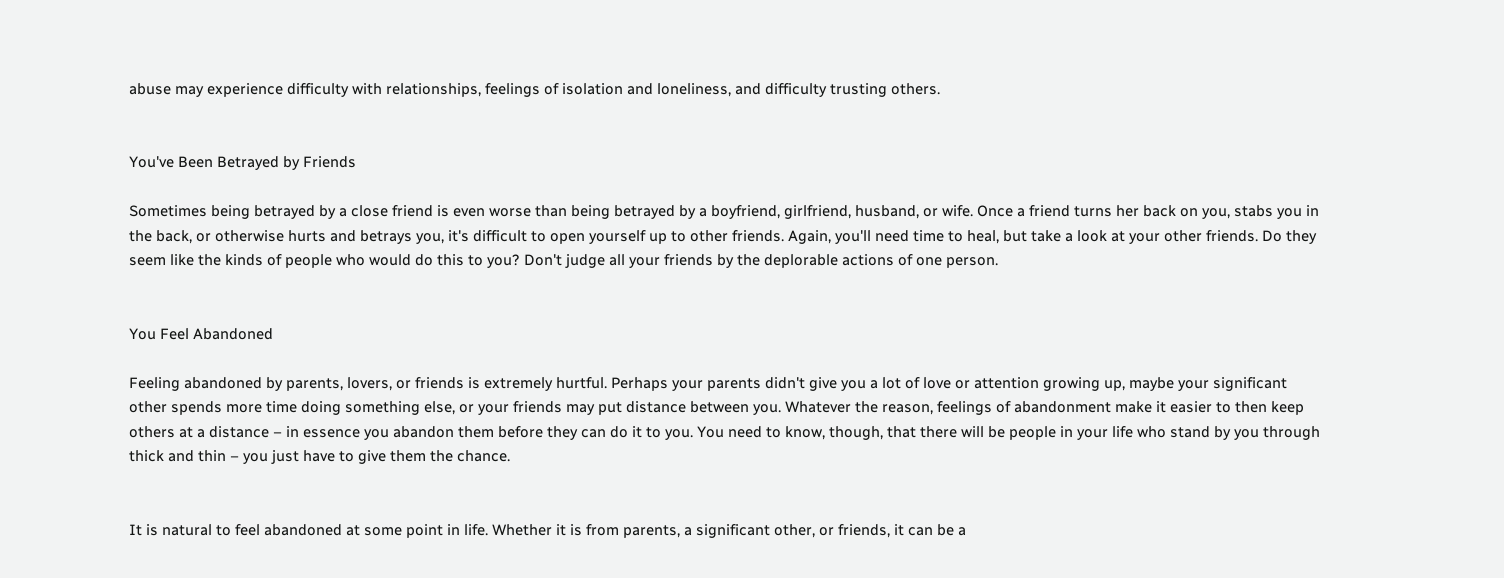abuse may experience difficulty with relationships, feelings of isolation and loneliness, and difficulty trusting others.


You've Been Betrayed by Friends

Sometimes being betrayed by a close friend is even worse than being betrayed by a boyfriend, girlfriend, husband, or wife. Once a friend turns her back on you, stabs you in the back, or otherwise hurts and betrays you, it's difficult to open yourself up to other friends. Again, you'll need time to heal, but take a look at your other friends. Do they seem like the kinds of people who would do this to you? Don't judge all your friends by the deplorable actions of one person.


You Feel Abandoned

Feeling abandoned by parents, lovers, or friends is extremely hurtful. Perhaps your parents didn't give you a lot of love or attention growing up, maybe your significant other spends more time doing something else, or your friends may put distance between you. Whatever the reason, feelings of abandonment make it easier to then keep others at a distance – in essence you abandon them before they can do it to you. You need to know, though, that there will be people in your life who stand by you through thick and thin – you just have to give them the chance.


It is natural to feel abandoned at some point in life. Whether it is from parents, a significant other, or friends, it can be a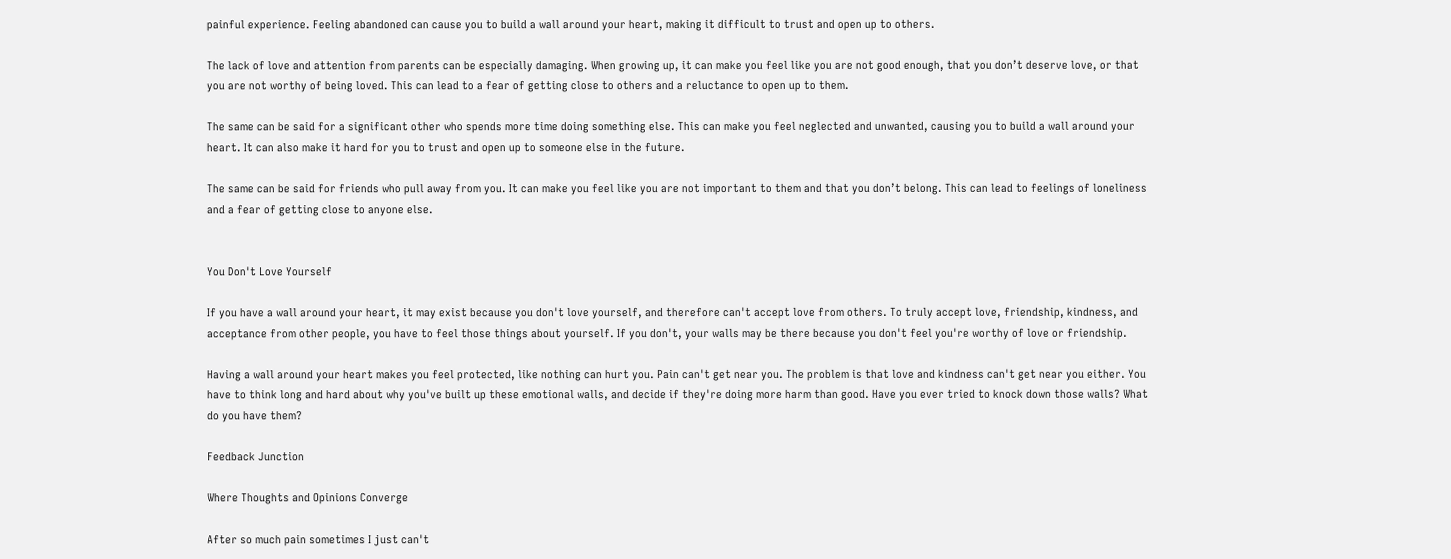painful experience. Feeling abandoned can cause you to build a wall around your heart, making it difficult to trust and open up to others.

The lack of love and attention from parents can be especially damaging. When growing up, it can make you feel like you are not good enough, that you don’t deserve love, or that you are not worthy of being loved. This can lead to a fear of getting close to others and a reluctance to open up to them.

The same can be said for a significant other who spends more time doing something else. This can make you feel neglected and unwanted, causing you to build a wall around your heart. It can also make it hard for you to trust and open up to someone else in the future.

The same can be said for friends who pull away from you. It can make you feel like you are not important to them and that you don’t belong. This can lead to feelings of loneliness and a fear of getting close to anyone else.


You Don't Love Yourself

If you have a wall around your heart, it may exist because you don't love yourself, and therefore can't accept love from others. To truly accept love, friendship, kindness, and acceptance from other people, you have to feel those things about yourself. If you don't, your walls may be there because you don't feel you're worthy of love or friendship.

Having a wall around your heart makes you feel protected, like nothing can hurt you. Pain can't get near you. The problem is that love and kindness can't get near you either. You have to think long and hard about why you've built up these emotional walls, and decide if they're doing more harm than good. Have you ever tried to knock down those walls? What do you have them?

Feedback Junction

Where Thoughts and Opinions Converge

After so much pain sometimes I just can't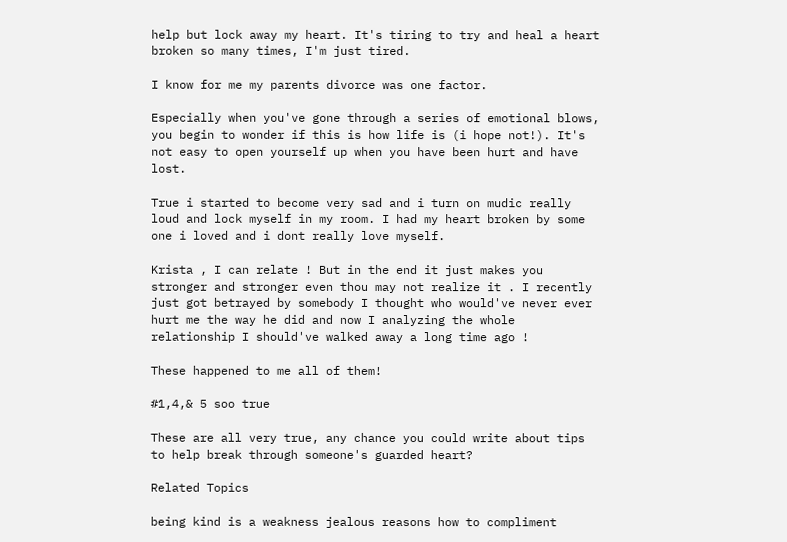help but lock away my heart. It's tiring to try and heal a heart broken so many times, I'm just tired.

I know for me my parents divorce was one factor.

Especially when you've gone through a series of emotional blows, you begin to wonder if this is how life is (i hope not!). It's not easy to open yourself up when you have been hurt and have lost.

True i started to become very sad and i turn on mudic really loud and lock myself in my room. I had my heart broken by some one i loved and i dont really love myself.

Krista , I can relate ! But in the end it just makes you stronger and stronger even thou may not realize it . I recently just got betrayed by somebody I thought who would've never ever hurt me the way he did and now I analyzing the whole relationship I should've walked away a long time ago !

These happened to me all of them!

#1,4,& 5 soo true

These are all very true, any chance you could write about tips to help break through someone's guarded heart?

Related Topics

being kind is a weakness jealous reasons how to compliment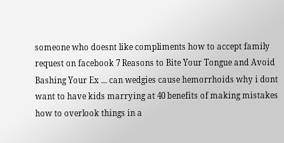someone who doesnt like compliments how to accept family request on facebook 7 Reasons to Bite Your Tongue and Avoid Bashing Your Ex ... can wedgies cause hemorrhoids why i dont want to have kids marrying at 40 benefits of making mistakes how to overlook things in a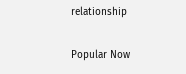relationship

Popular Now